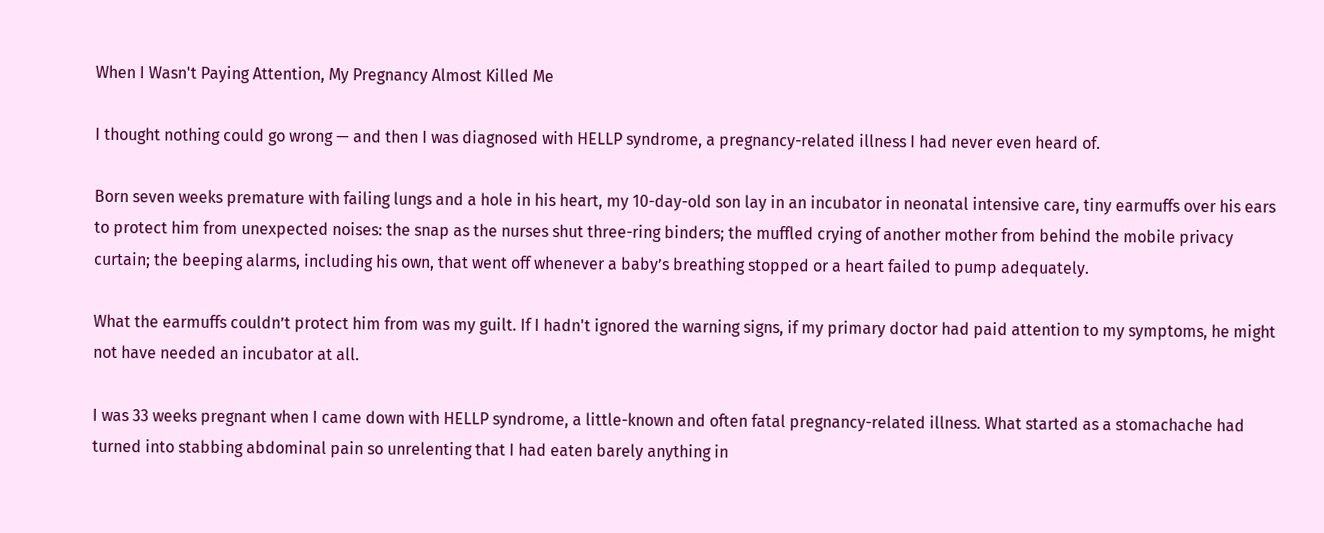When I Wasn't Paying Attention, My Pregnancy Almost Killed Me

I thought nothing could go wrong — and then I was diagnosed with HELLP syndrome, a pregnancy-related illness I had never even heard of.

Born seven weeks premature with failing lungs and a hole in his heart, my 10-day-old son lay in an incubator in neonatal intensive care, tiny earmuffs over his ears to protect him from unexpected noises: the snap as the nurses shut three-ring binders; the muffled crying of another mother from behind the mobile privacy curtain; the beeping alarms, including his own, that went off whenever a baby’s breathing stopped or a heart failed to pump adequately.

What the earmuffs couldn’t protect him from was my guilt. If I hadn't ignored the warning signs, if my primary doctor had paid attention to my symptoms, he might not have needed an incubator at all.

I was 33 weeks pregnant when I came down with HELLP syndrome, a little-known and often fatal pregnancy-related illness. What started as a stomachache had turned into stabbing abdominal pain so unrelenting that I had eaten barely anything in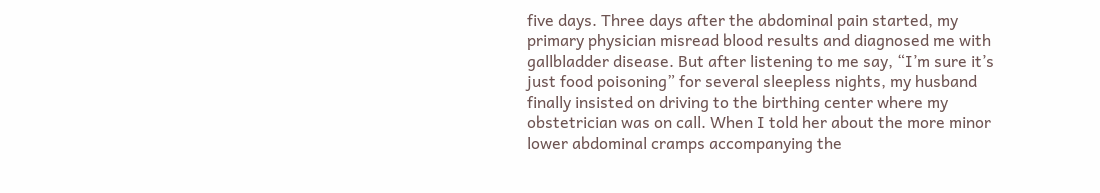five days. Three days after the abdominal pain started, my primary physician misread blood results and diagnosed me with gallbladder disease. But after listening to me say, “I’m sure it’s just food poisoning” for several sleepless nights, my husband finally insisted on driving to the birthing center where my obstetrician was on call. When I told her about the more minor lower abdominal cramps accompanying the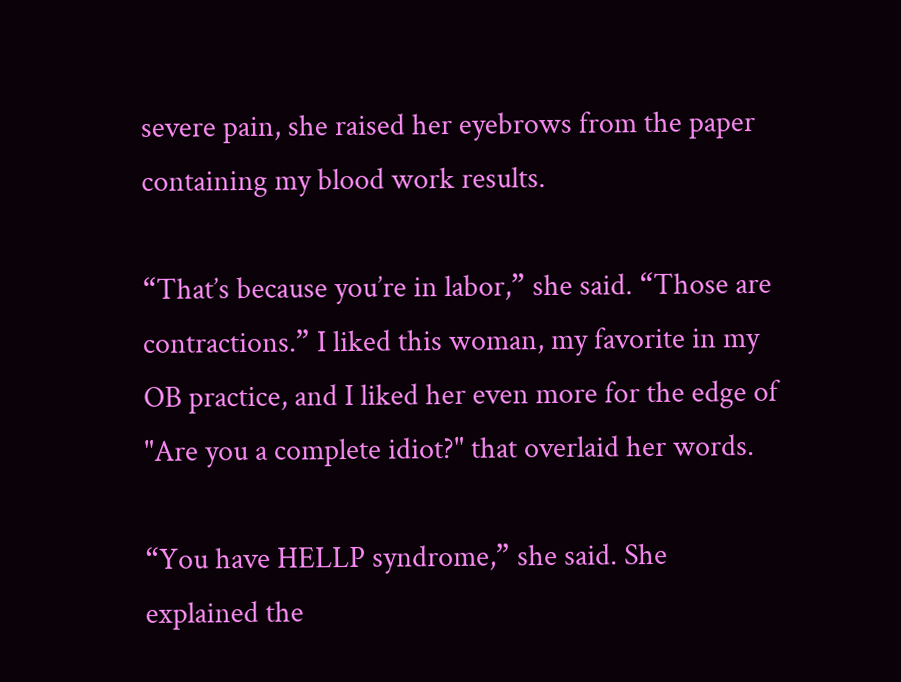severe pain, she raised her eyebrows from the paper containing my blood work results.

“That’s because you’re in labor,” she said. “Those are contractions.” I liked this woman, my favorite in my OB practice, and I liked her even more for the edge of "Are you a complete idiot?" that overlaid her words.

“You have HELLP syndrome,” she said. She explained the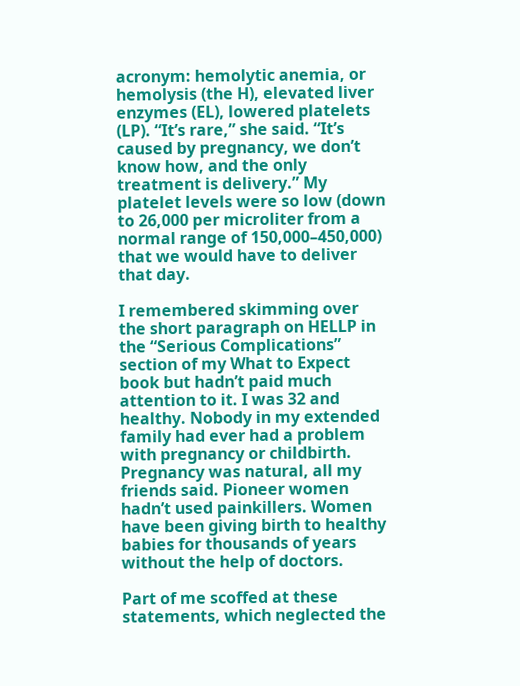acronym: hemolytic anemia, or hemolysis (the H), elevated liver enzymes (EL), lowered platelets (LP). “It’s rare,” she said. “It’s caused by pregnancy, we don’t know how, and the only treatment is delivery.” My platelet levels were so low (down to 26,000 per microliter from a normal range of 150,000–450,000) that we would have to deliver that day.

I remembered skimming over the short paragraph on HELLP in the “Serious Complications” section of my What to Expect book but hadn’t paid much attention to it. I was 32 and healthy. Nobody in my extended family had ever had a problem with pregnancy or childbirth. Pregnancy was natural, all my friends said. Pioneer women hadn’t used painkillers. Women have been giving birth to healthy babies for thousands of years without the help of doctors.

Part of me scoffed at these statements, which neglected the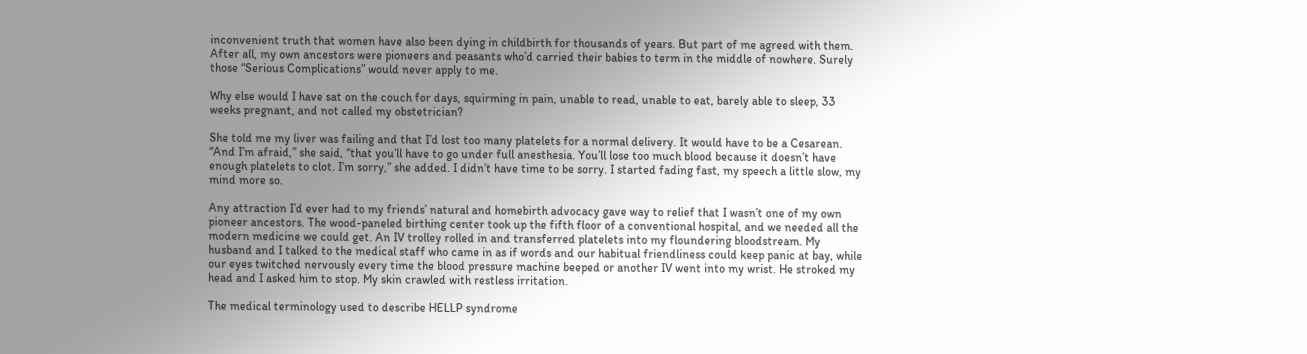inconvenient truth that women have also been dying in childbirth for thousands of years. But part of me agreed with them. After all, my own ancestors were pioneers and peasants who’d carried their babies to term in the middle of nowhere. Surely those “Serious Complications” would never apply to me.

Why else would I have sat on the couch for days, squirming in pain, unable to read, unable to eat, barely able to sleep, 33 weeks pregnant, and not called my obstetrician?

She told me my liver was failing and that I’d lost too many platelets for a normal delivery. It would have to be a Cesarean. “And I’m afraid,” she said, “that you’ll have to go under full anesthesia. You’ll lose too much blood because it doesn’t have enough platelets to clot. I’m sorry,” she added. I didn’t have time to be sorry. I started fading fast, my speech a little slow, my mind more so.

Any attraction I’d ever had to my friends’ natural and homebirth advocacy gave way to relief that I wasn’t one of my own pioneer ancestors. The wood-paneled birthing center took up the fifth floor of a conventional hospital, and we needed all the modern medicine we could get. An IV trolley rolled in and transferred platelets into my floundering bloodstream. My husband and I talked to the medical staff who came in as if words and our habitual friendliness could keep panic at bay, while our eyes twitched nervously every time the blood pressure machine beeped or another IV went into my wrist. He stroked my head and I asked him to stop. My skin crawled with restless irritation.

The medical terminology used to describe HELLP syndrome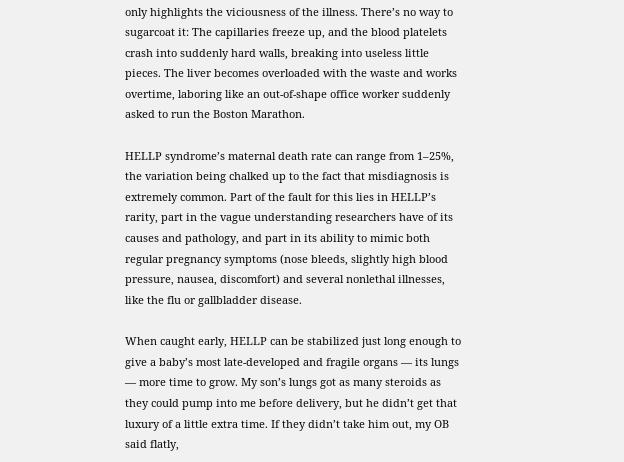only highlights the viciousness of the illness. There’s no way to sugarcoat it: The capillaries freeze up, and the blood platelets crash into suddenly hard walls, breaking into useless little pieces. The liver becomes overloaded with the waste and works overtime, laboring like an out-of-shape office worker suddenly asked to run the Boston Marathon.

HELLP syndrome’s maternal death rate can range from 1–25%, the variation being chalked up to the fact that misdiagnosis is extremely common. Part of the fault for this lies in HELLP’s rarity, part in the vague understanding researchers have of its causes and pathology, and part in its ability to mimic both regular pregnancy symptoms (nose bleeds, slightly high blood pressure, nausea, discomfort) and several nonlethal illnesses, like the flu or gallbladder disease.

When caught early, HELLP can be stabilized just long enough to give a baby’s most late-developed and fragile organs — its lungs — more time to grow. My son’s lungs got as many steroids as they could pump into me before delivery, but he didn’t get that luxury of a little extra time. If they didn’t take him out, my OB said flatly,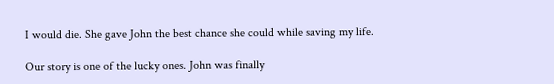I would die. She gave John the best chance she could while saving my life.

Our story is one of the lucky ones. John was finally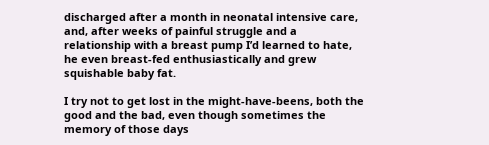discharged after a month in neonatal intensive care, and, after weeks of painful struggle and a relationship with a breast pump I’d learned to hate, he even breast-fed enthusiastically and grew squishable baby fat.

I try not to get lost in the might-have-beens, both the good and the bad, even though sometimes the memory of those days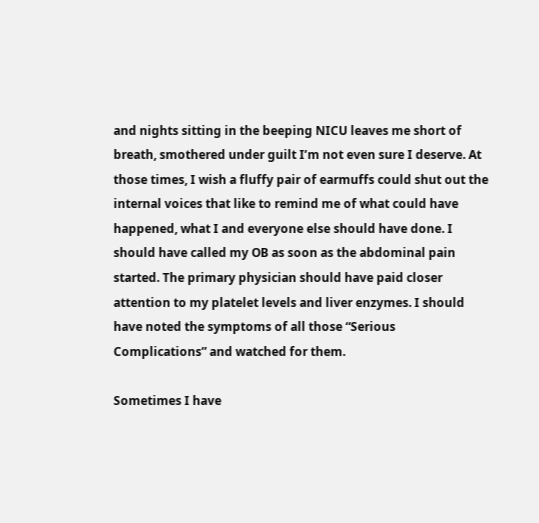and nights sitting in the beeping NICU leaves me short of breath, smothered under guilt I’m not even sure I deserve. At those times, I wish a fluffy pair of earmuffs could shut out the internal voices that like to remind me of what could have happened, what I and everyone else should have done. I should have called my OB as soon as the abdominal pain started. The primary physician should have paid closer attention to my platelet levels and liver enzymes. I should have noted the symptoms of all those “Serious Complications” and watched for them.

Sometimes I have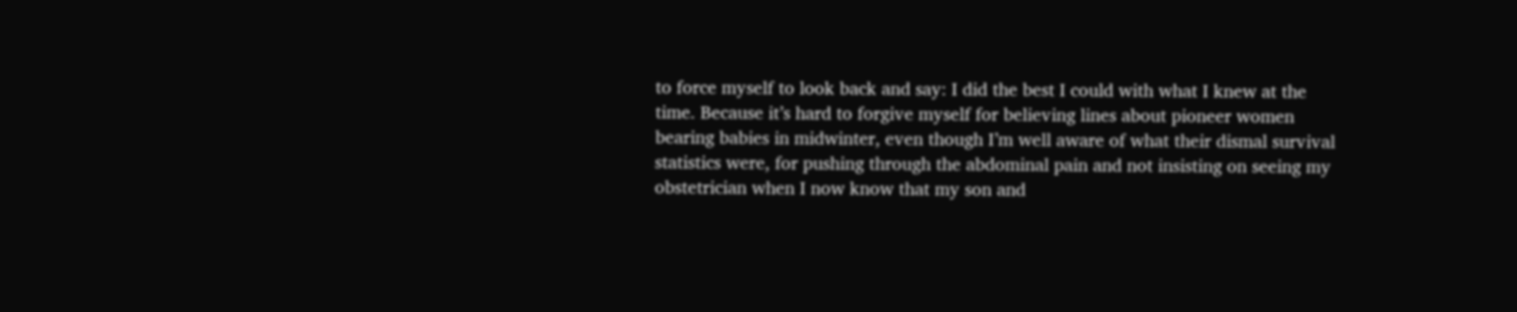to force myself to look back and say: I did the best I could with what I knew at the time. Because it’s hard to forgive myself for believing lines about pioneer women bearing babies in midwinter, even though I’m well aware of what their dismal survival statistics were, for pushing through the abdominal pain and not insisting on seeing my obstetrician when I now know that my son and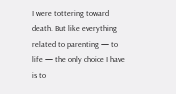I were tottering toward death. But like everything related to parenting — to life — the only choice I have is to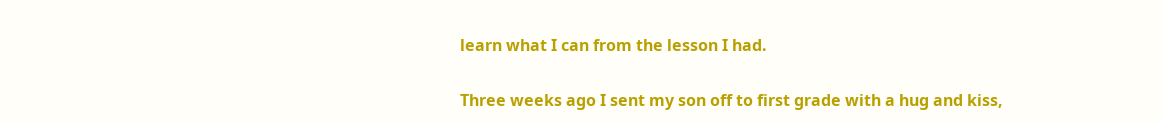learn what I can from the lesson I had.

Three weeks ago I sent my son off to first grade with a hug and kiss,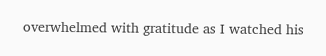overwhelmed with gratitude as I watched his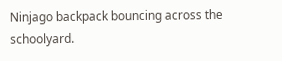Ninjago backpack bouncing across the schoolyard.